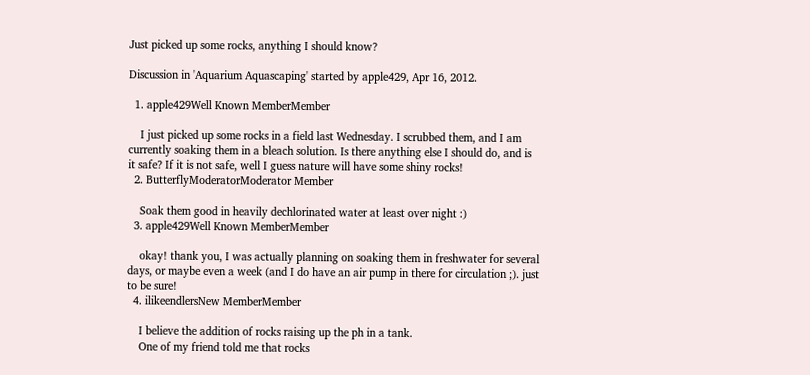Just picked up some rocks, anything I should know?

Discussion in 'Aquarium Aquascaping' started by apple429, Apr 16, 2012.

  1. apple429Well Known MemberMember

    I just picked up some rocks in a field last Wednesday. I scrubbed them, and I am currently soaking them in a bleach solution. Is there anything else I should do, and is it safe? If it is not safe, well I guess nature will have some shiny rocks!
  2. ButterflyModeratorModerator Member

    Soak them good in heavily dechlorinated water at least over night :)
  3. apple429Well Known MemberMember

    okay! thank you, I was actually planning on soaking them in freshwater for several days, or maybe even a week (and I do have an air pump in there for circulation ;). just to be sure!
  4. ilikeendlersNew MemberMember

    I believe the addition of rocks raising up the ph in a tank.
    One of my friend told me that rocks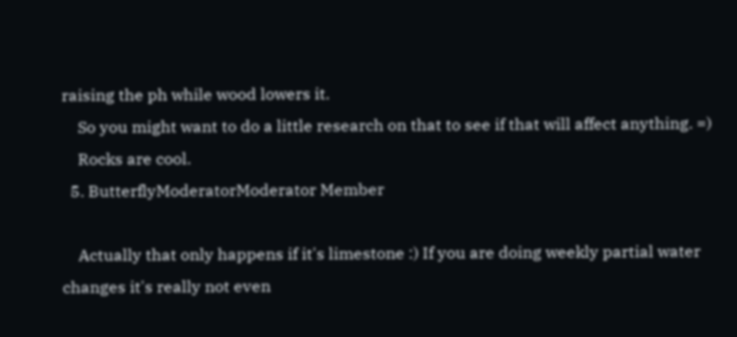raising the ph while wood lowers it.
    So you might want to do a little research on that to see if that will affect anything. =)
    Rocks are cool.
  5. ButterflyModeratorModerator Member

    Actually that only happens if it's limestone :) If you are doing weekly partial water changes it's really not even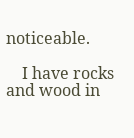noticeable.

    I have rocks and wood in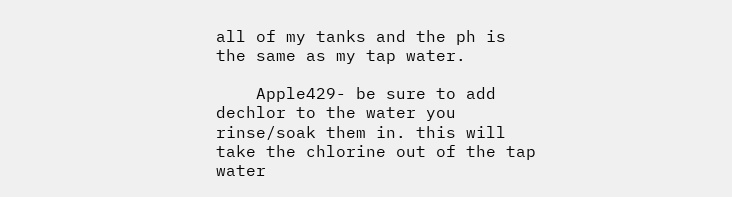all of my tanks and the ph is the same as my tap water.

    Apple429- be sure to add dechlor to the water you rinse/soak them in. this will take the chlorine out of the tap water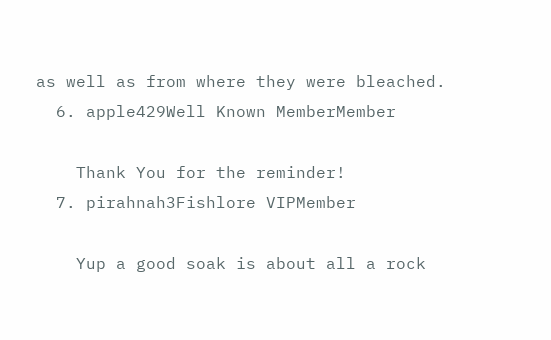as well as from where they were bleached.
  6. apple429Well Known MemberMember

    Thank You for the reminder!
  7. pirahnah3Fishlore VIPMember

    Yup a good soak is about all a rock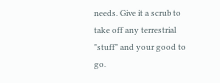needs. Give it a scrub to take off any terrestrial "stuff" and your good to go.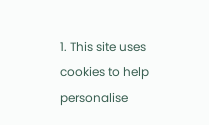1. This site uses cookies to help personalise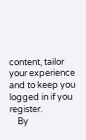content, tailor your experience and to keep you logged in if you register.
    By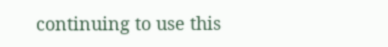continuing to use this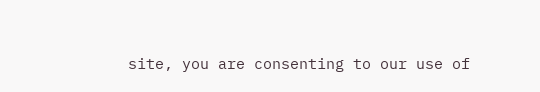site, you are consenting to our use of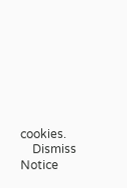cookies.
    Dismiss Notice